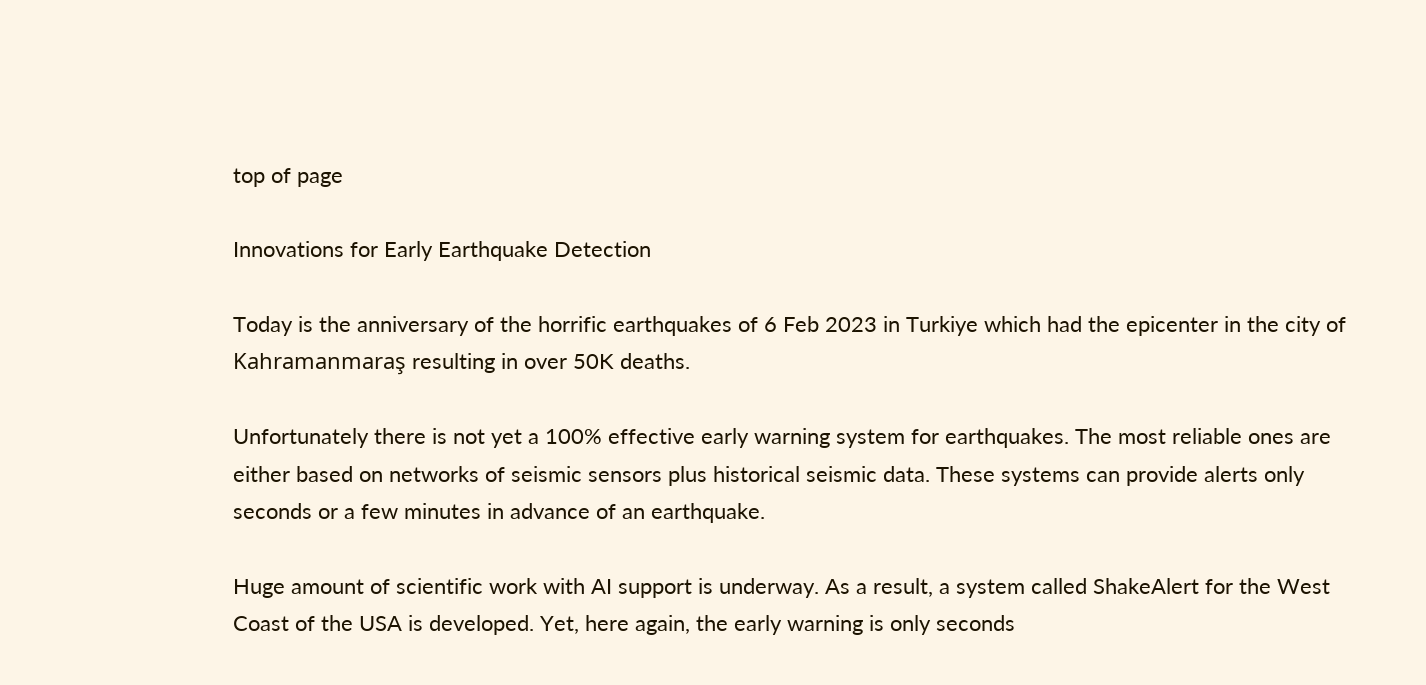top of page

Innovations for Early Earthquake Detection

Today is the anniversary of the horrific earthquakes of 6 Feb 2023 in Turkiye which had the epicenter in the city of Kahramanmaraş resulting in over 50K deaths.

Unfortunately there is not yet a 100% effective early warning system for earthquakes. The most reliable ones are either based on networks of seismic sensors plus historical seismic data. These systems can provide alerts only seconds or a few minutes in advance of an earthquake.

Huge amount of scientific work with AI support is underway. As a result, a system called ShakeAlert for the West Coast of the USA is developed. Yet, here again, the early warning is only seconds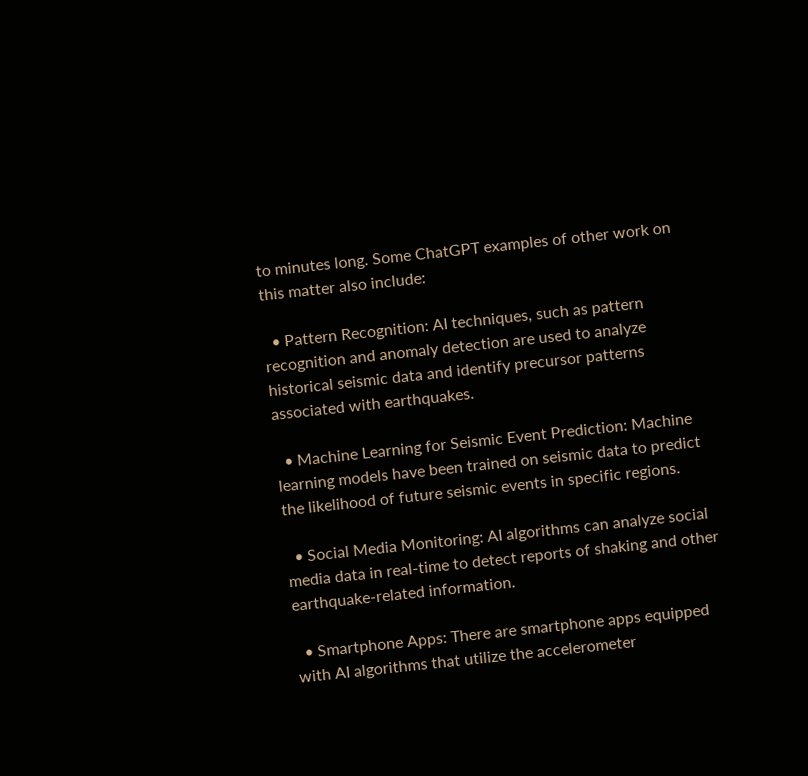to minutes long. Some ChatGPT examples of other work on this matter also include:

  • Pattern Recognition: AI techniques, such as pattern recognition and anomaly detection are used to analyze historical seismic data and identify precursor patterns associated with earthquakes.

  • Machine Learning for Seismic Event Prediction: Machine learning models have been trained on seismic data to predict the likelihood of future seismic events in specific regions.

  • Social Media Monitoring: AI algorithms can analyze social media data in real-time to detect reports of shaking and other earthquake-related information.

  • Smartphone Apps: There are smartphone apps equipped with AI algorithms that utilize the accelerometer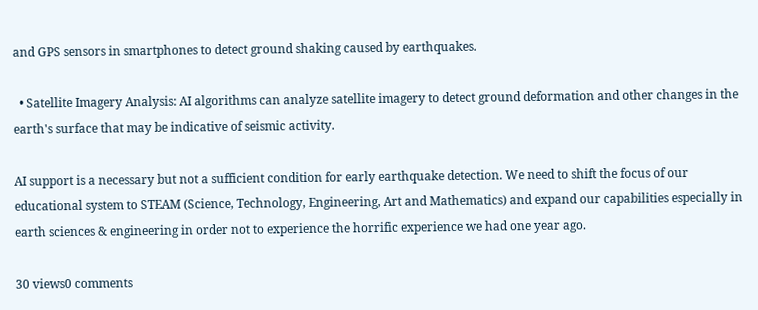and GPS sensors in smartphones to detect ground shaking caused by earthquakes.

  • Satellite Imagery Analysis: AI algorithms can analyze satellite imagery to detect ground deformation and other changes in the earth's surface that may be indicative of seismic activity.

AI support is a necessary but not a sufficient condition for early earthquake detection. We need to shift the focus of our educational system to STEAM (Science, Technology, Engineering, Art and Mathematics) and expand our capabilities especially in earth sciences & engineering in order not to experience the horrific experience we had one year ago.

30 views0 comments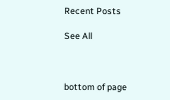Recent Posts

See All



bottom of page